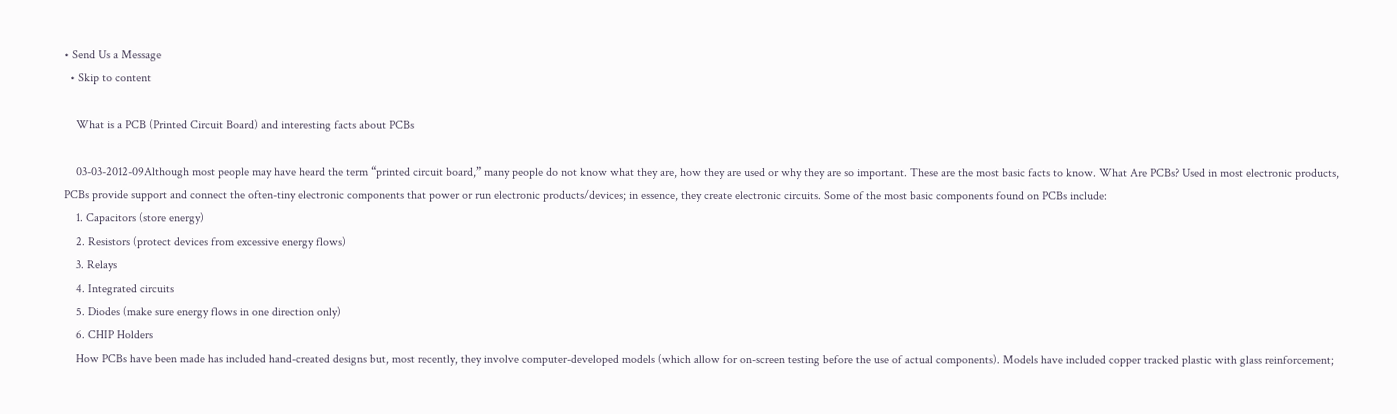• Send Us a Message
  • Skip to content

    What is a PCB (Printed Circuit Board) and interesting facts about PCBs

    03-03-2012-09Although most people may have heard the term “printed circuit board,” many people do not know what they are, how they are used or why they are so important. These are the most basic facts to know. What Are PCBs? Used in most electronic products, PCBs provide support and connect the often-tiny electronic components that power or run electronic products/devices; in essence, they create electronic circuits. Some of the most basic components found on PCBs include:
    1. Capacitors (store energy)
    2. Resistors (protect devices from excessive energy flows)
    3. Relays
    4. Integrated circuits
    5. Diodes (make sure energy flows in one direction only)
    6. CHIP Holders
    How PCBs have been made has included hand-created designs but, most recently, they involve computer-developed models (which allow for on-screen testing before the use of actual components). Models have included copper tracked plastic with glass reinforcement;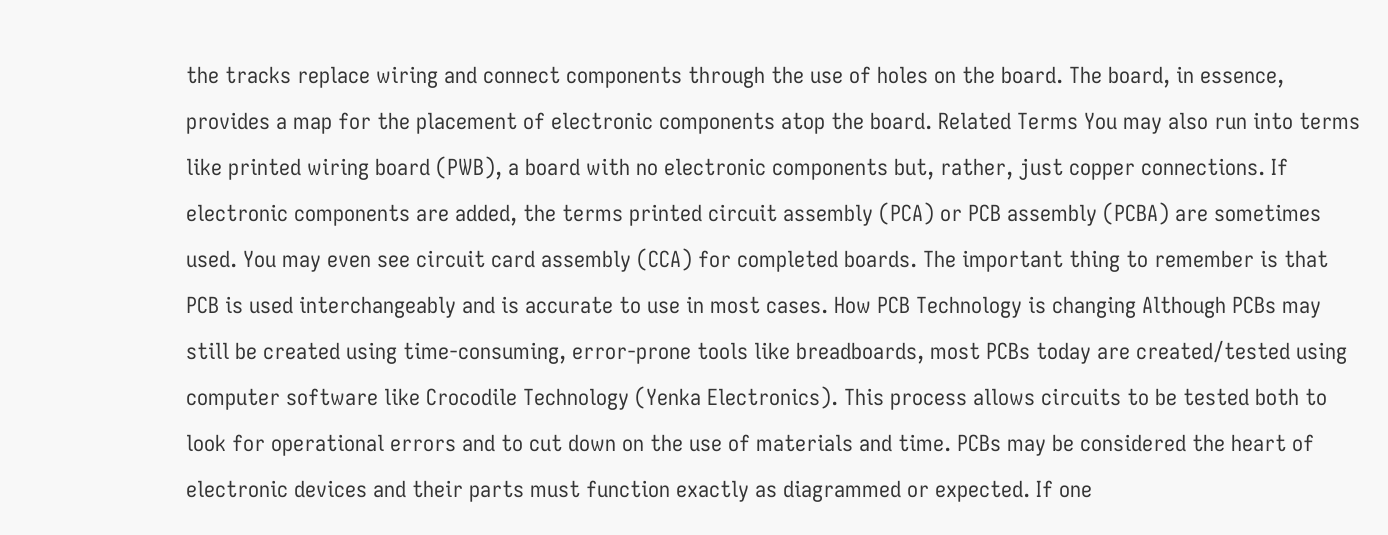the tracks replace wiring and connect components through the use of holes on the board. The board, in essence, provides a map for the placement of electronic components atop the board. Related Terms You may also run into terms like printed wiring board (PWB), a board with no electronic components but, rather, just copper connections. If electronic components are added, the terms printed circuit assembly (PCA) or PCB assembly (PCBA) are sometimes used. You may even see circuit card assembly (CCA) for completed boards. The important thing to remember is that PCB is used interchangeably and is accurate to use in most cases. How PCB Technology is changing Although PCBs may still be created using time-consuming, error-prone tools like breadboards, most PCBs today are created/tested using computer software like Crocodile Technology (Yenka Electronics). This process allows circuits to be tested both to look for operational errors and to cut down on the use of materials and time. PCBs may be considered the heart of electronic devices and their parts must function exactly as diagrammed or expected. If one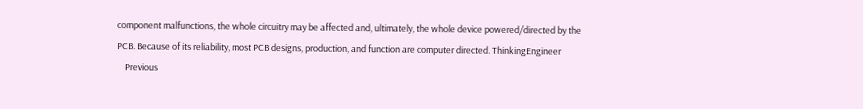component malfunctions, the whole circuitry may be affected and, ultimately, the whole device powered/directed by the PCB. Because of its reliability, most PCB designs, production, and function are computer directed. ThinkingEngineer
    Previous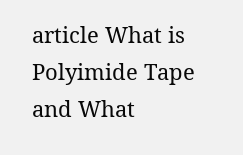article What is Polyimide Tape and What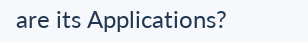are its Applications?